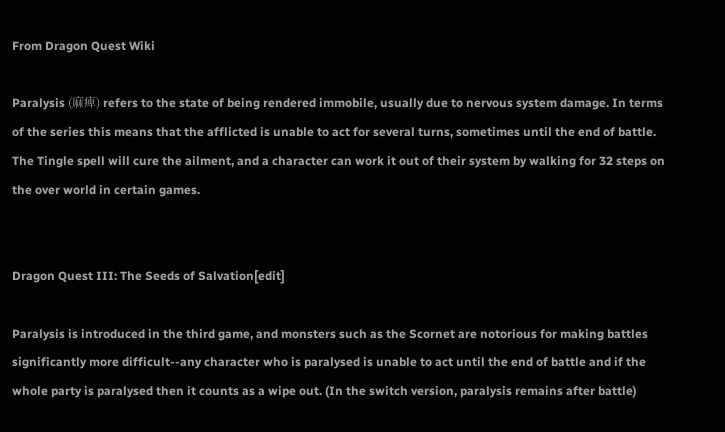From Dragon Quest Wiki

Paralysis (麻痺) refers to the state of being rendered immobile, usually due to nervous system damage. In terms of the series this means that the afflicted is unable to act for several turns, sometimes until the end of battle. The Tingle spell will cure the ailment, and a character can work it out of their system by walking for 32 steps on the over world in certain games.


Dragon Quest III: The Seeds of Salvation[edit]

Paralysis is introduced in the third game, and monsters such as the Scornet are notorious for making battles significantly more difficult--any character who is paralysed is unable to act until the end of battle and if the whole party is paralysed then it counts as a wipe out. (In the switch version, paralysis remains after battle)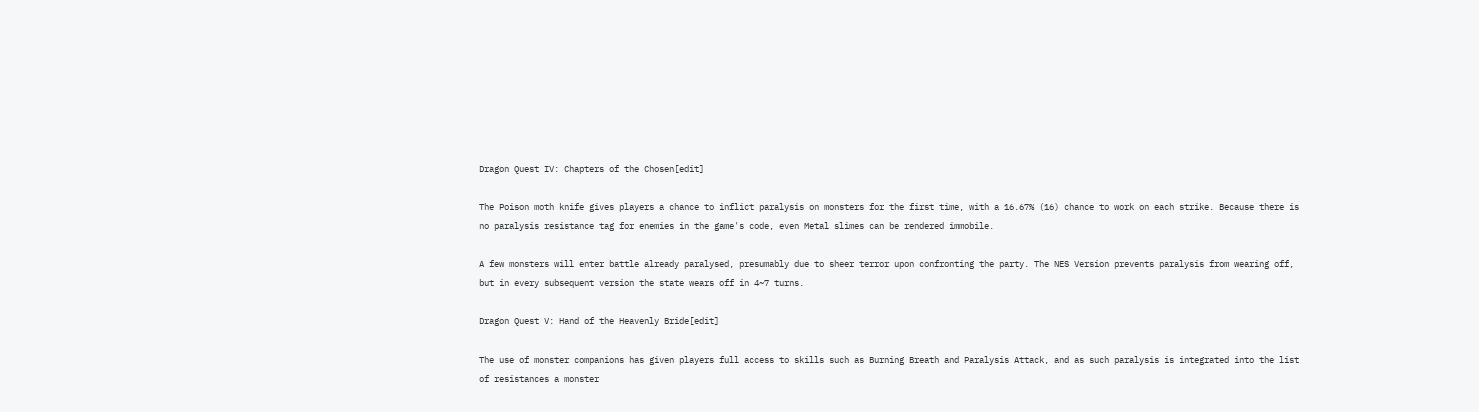Dragon Quest IV: Chapters of the Chosen[edit]

The Poison moth knife gives players a chance to inflict paralysis on monsters for the first time, with a 16.67% (16) chance to work on each strike. Because there is no paralysis resistance tag for enemies in the game's code, even Metal slimes can be rendered immobile.

A few monsters will enter battle already paralysed, presumably due to sheer terror upon confronting the party. The NES Version prevents paralysis from wearing off, but in every subsequent version the state wears off in 4~7 turns.

Dragon Quest V: Hand of the Heavenly Bride[edit]

The use of monster companions has given players full access to skills such as Burning Breath and Paralysis Attack, and as such paralysis is integrated into the list of resistances a monster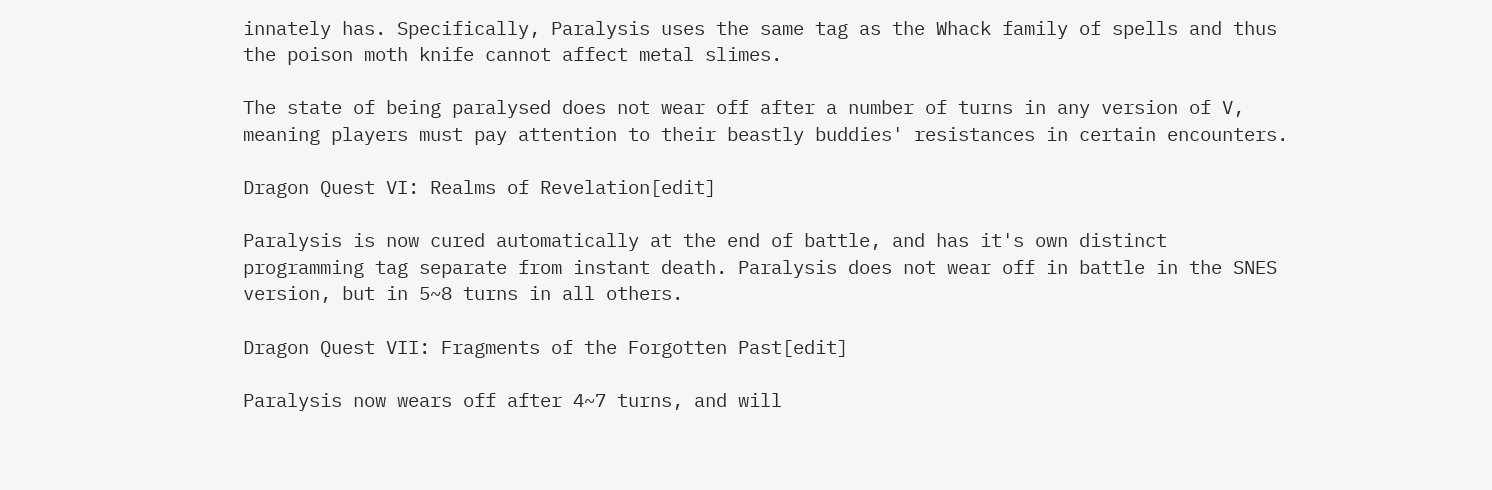innately has. Specifically, Paralysis uses the same tag as the Whack family of spells and thus the poison moth knife cannot affect metal slimes.

The state of being paralysed does not wear off after a number of turns in any version of V, meaning players must pay attention to their beastly buddies' resistances in certain encounters.

Dragon Quest VI: Realms of Revelation[edit]

Paralysis is now cured automatically at the end of battle, and has it's own distinct programming tag separate from instant death. Paralysis does not wear off in battle in the SNES version, but in 5~8 turns in all others.

Dragon Quest VII: Fragments of the Forgotten Past[edit]

Paralysis now wears off after 4~7 turns, and will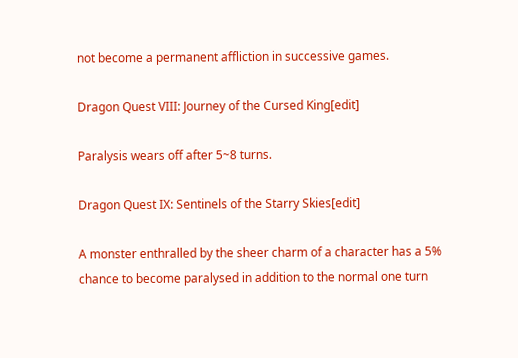not become a permanent affliction in successive games.

Dragon Quest VIII: Journey of the Cursed King[edit]

Paralysis wears off after 5~8 turns.

Dragon Quest IX: Sentinels of the Starry Skies[edit]

A monster enthralled by the sheer charm of a character has a 5% chance to become paralysed in addition to the normal one turn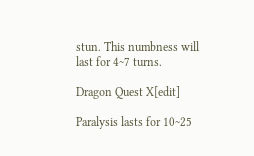stun. This numbness will last for 4~7 turns.

Dragon Quest X[edit]

Paralysis lasts for 10~25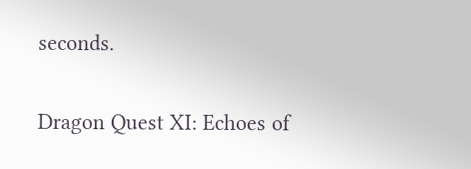seconds.

Dragon Quest XI: Echoes of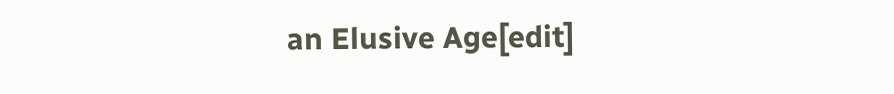an Elusive Age[edit]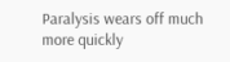Paralysis wears off much more quickly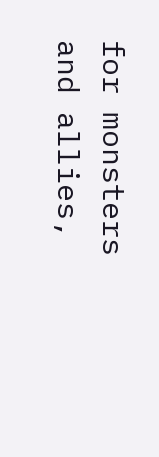for monsters and allies,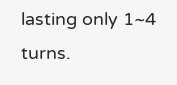lasting only 1~4 turns.